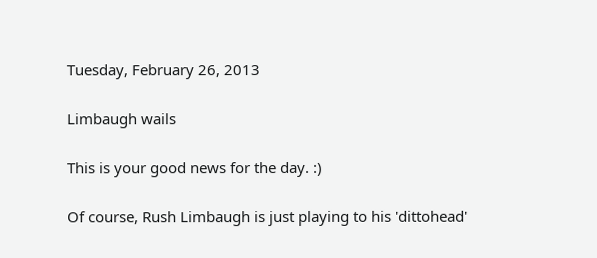Tuesday, February 26, 2013

Limbaugh wails

This is your good news for the day. :)

Of course, Rush Limbaugh is just playing to his 'dittohead'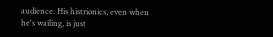audience. His histrionics, even when he's wailing, is just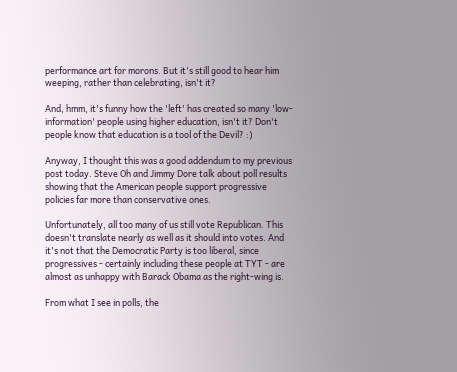performance art for morons. But it's still good to hear him weeping, rather than celebrating, isn't it?

And, hmm, it's funny how the 'left' has created so many 'low-information' people using higher education, isn't it? Don't people know that education is a tool of the Devil? :)

Anyway, I thought this was a good addendum to my previous post today. Steve Oh and Jimmy Dore talk about poll results showing that the American people support progressive policies far more than conservative ones.

Unfortunately, all too many of us still vote Republican. This doesn't translate nearly as well as it should into votes. And it's not that the Democratic Party is too liberal, since progressives - certainly including these people at TYT - are almost as unhappy with Barack Obama as the right-wing is.

From what I see in polls, the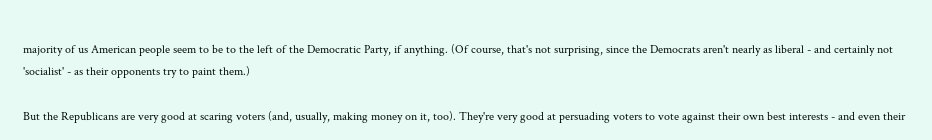majority of us American people seem to be to the left of the Democratic Party, if anything. (Of course, that's not surprising, since the Democrats aren't nearly as liberal - and certainly not 'socialist' - as their opponents try to paint them.)

But the Republicans are very good at scaring voters (and, usually, making money on it, too). They're very good at persuading voters to vote against their own best interests - and even their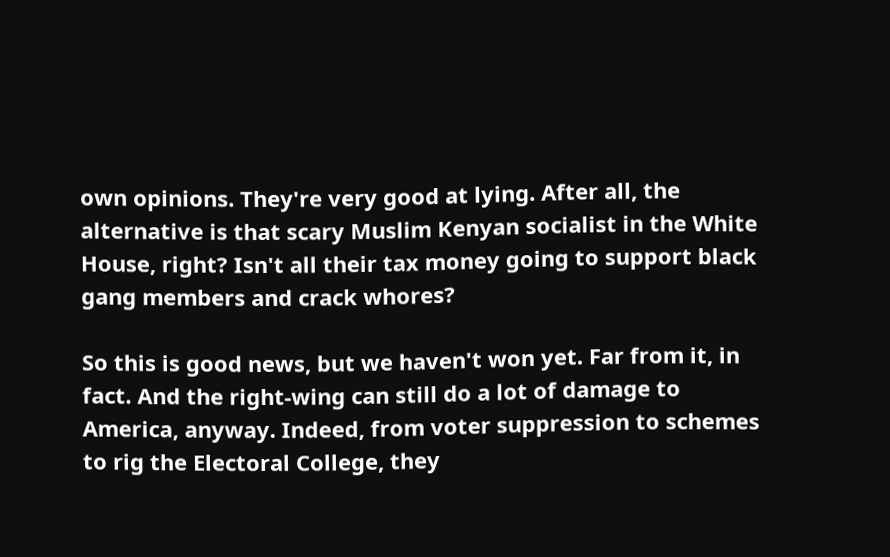own opinions. They're very good at lying. After all, the alternative is that scary Muslim Kenyan socialist in the White House, right? Isn't all their tax money going to support black gang members and crack whores?

So this is good news, but we haven't won yet. Far from it, in fact. And the right-wing can still do a lot of damage to America, anyway. Indeed, from voter suppression to schemes to rig the Electoral College, they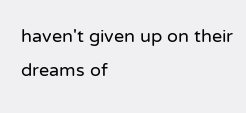haven't given up on their dreams of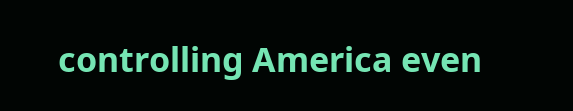controlling America even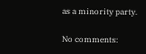as a minority party.

No comments: